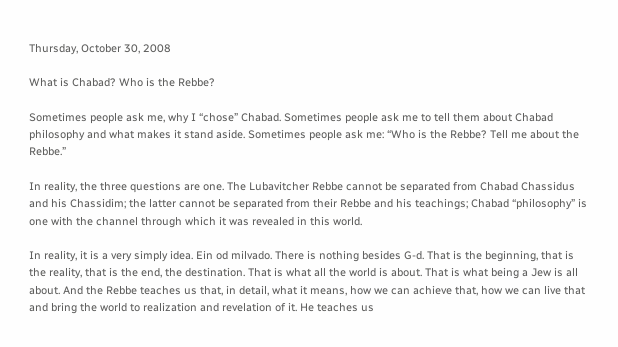Thursday, October 30, 2008

What is Chabad? Who is the Rebbe?

Sometimes people ask me, why I “chose” Chabad. Sometimes people ask me to tell them about Chabad philosophy and what makes it stand aside. Sometimes people ask me: “Who is the Rebbe? Tell me about the Rebbe.”

In reality, the three questions are one. The Lubavitcher Rebbe cannot be separated from Chabad Chassidus and his Chassidim; the latter cannot be separated from their Rebbe and his teachings; Chabad “philosophy” is one with the channel through which it was revealed in this world.

In reality, it is a very simply idea. Ein od milvado. There is nothing besides G-d. That is the beginning, that is the reality, that is the end, the destination. That is what all the world is about. That is what being a Jew is all about. And the Rebbe teaches us that, in detail, what it means, how we can achieve that, how we can live that and bring the world to realization and revelation of it. He teaches us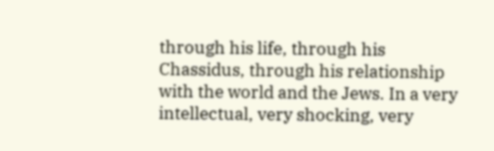through his life, through his Chassidus, through his relationship with the world and the Jews. In a very intellectual, very shocking, very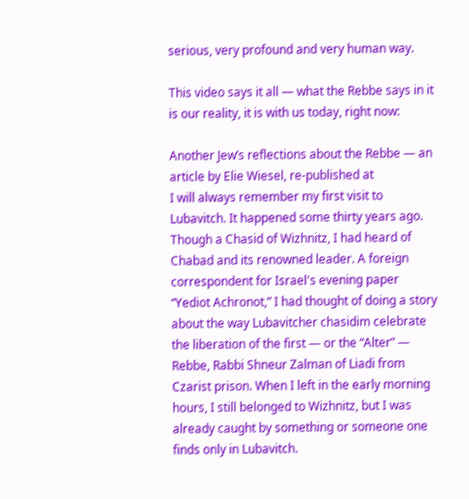serious, very profound and very human way.

This video says it all — what the Rebbe says in it is our reality, it is with us today, right now:

Another Jew’s reflections about the Rebbe — an article by Elie Wiesel, re-published at
I will always remember my first visit to Lubavitch. It happened some thirty years ago. Though a Chasid of Wizhnitz, I had heard of Chabad and its renowned leader. A foreign correspondent for Israel's evening paper “Yediot Achronot,” I had thought of doing a story about the way Lubavitcher chasidim celebrate the liberation of the first — or the “Alter” — Rebbe, Rabbi Shneur Zalman of Liadi from Czarist prison. When I left in the early morning hours, I still belonged to Wizhnitz, but I was already caught by something or someone one finds only in Lubavitch.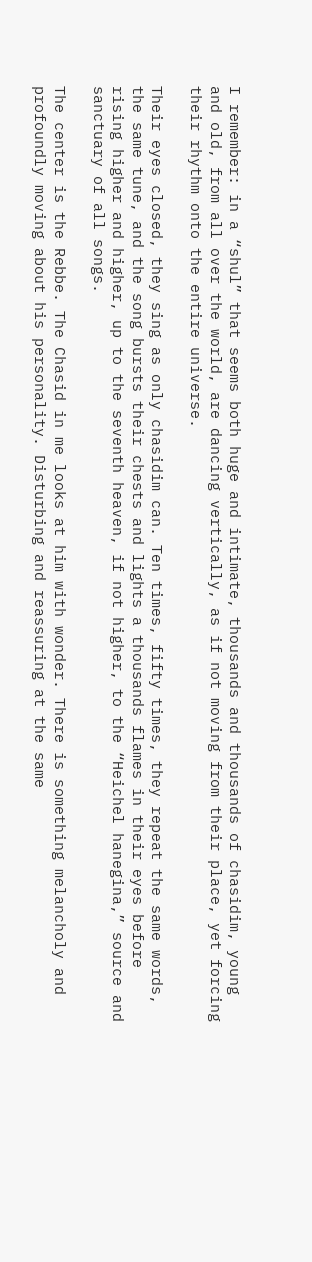I remember: in a “shul” that seems both huge and intimate, thousands and thousands of chasidim, young and old, from all over the world, are dancing vertically, as if not moving from their place, yet forcing their rhythm onto the entire universe.

Their eyes closed, they sing as only chasidim can. Ten times, fifty times, they repeat the same words, the same tune, and the song bursts their chests and lights a thousands flames in their eyes before rising higher and higher, up to the seventh heaven, if not higher, to the “Heichel hanegina,” source and sanctuary of all songs.

The center is the Rebbe. The Chasid in me looks at him with wonder. There is something melancholy and profoundly moving about his personality. Disturbing and reassuring at the same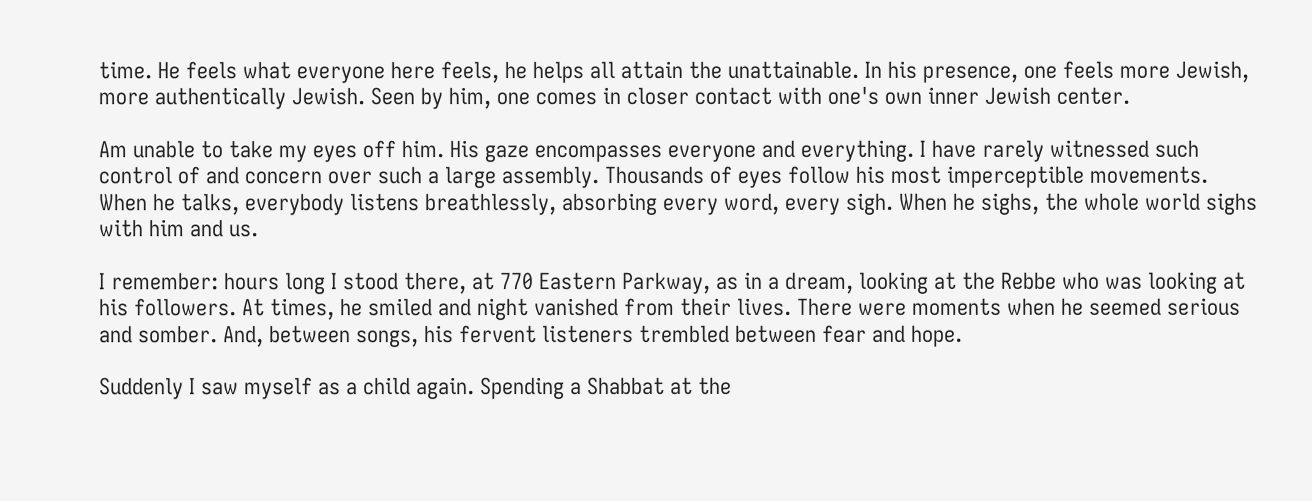time. He feels what everyone here feels, he helps all attain the unattainable. In his presence, one feels more Jewish, more authentically Jewish. Seen by him, one comes in closer contact with one's own inner Jewish center.

Am unable to take my eyes off him. His gaze encompasses everyone and everything. I have rarely witnessed such control of and concern over such a large assembly. Thousands of eyes follow his most imperceptible movements. When he talks, everybody listens breathlessly, absorbing every word, every sigh. When he sighs, the whole world sighs with him and us.

I remember: hours long I stood there, at 770 Eastern Parkway, as in a dream, looking at the Rebbe who was looking at his followers. At times, he smiled and night vanished from their lives. There were moments when he seemed serious and somber. And, between songs, his fervent listeners trembled between fear and hope.

Suddenly I saw myself as a child again. Spending a Shabbat at the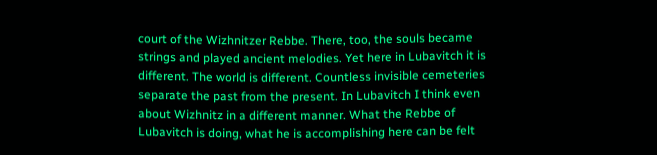court of the Wizhnitzer Rebbe. There, too, the souls became strings and played ancient melodies. Yet here in Lubavitch it is different. The world is different. Countless invisible cemeteries separate the past from the present. In Lubavitch I think even about Wizhnitz in a different manner. What the Rebbe of Lubavitch is doing, what he is accomplishing here can be felt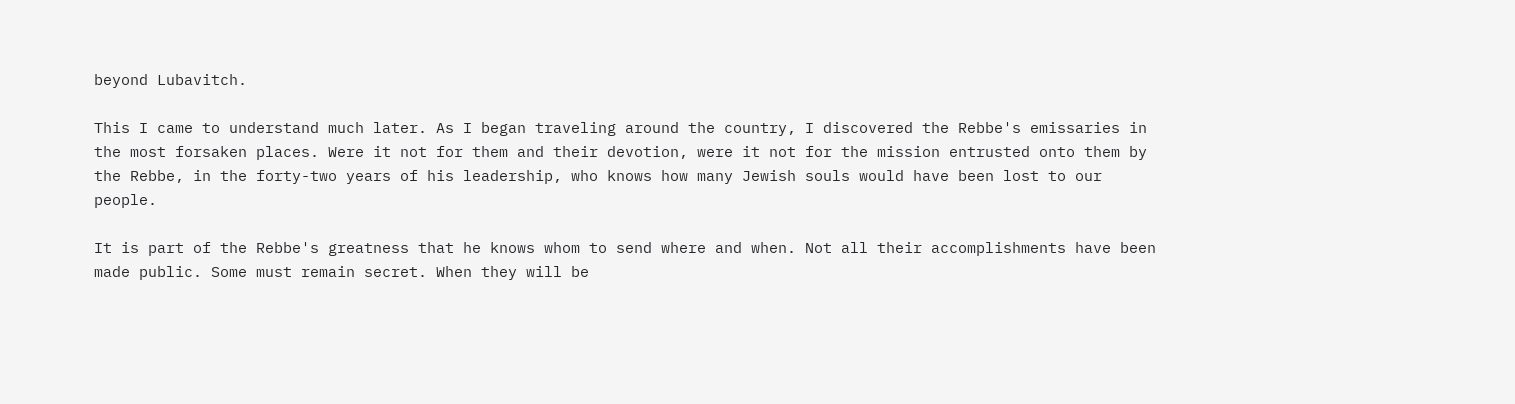beyond Lubavitch.

This I came to understand much later. As I began traveling around the country, I discovered the Rebbe's emissaries in the most forsaken places. Were it not for them and their devotion, were it not for the mission entrusted onto them by the Rebbe, in the forty-two years of his leadership, who knows how many Jewish souls would have been lost to our people.

It is part of the Rebbe's greatness that he knows whom to send where and when. Not all their accomplishments have been made public. Some must remain secret. When they will be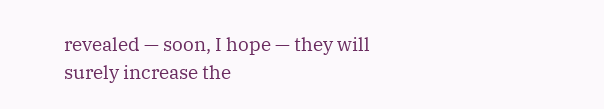revealed — soon, I hope — they will surely increase the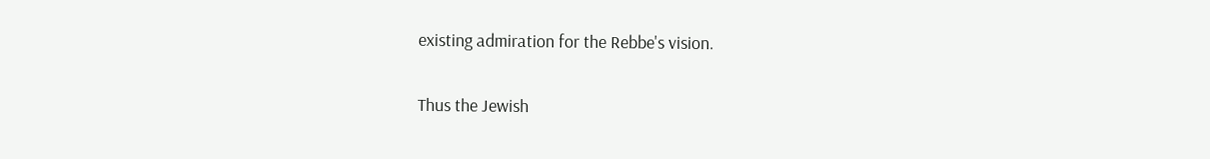existing admiration for the Rebbe's vision.

Thus the Jewish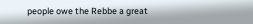people owe the Rebbe a great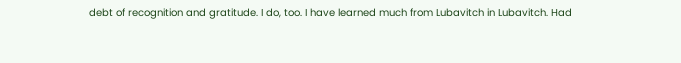debt of recognition and gratitude. I do, too. I have learned much from Lubavitch in Lubavitch. Had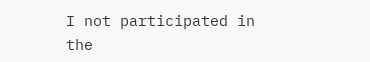I not participated in the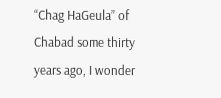“Chag HaGeula” of Chabad some thirty years ago, I wonder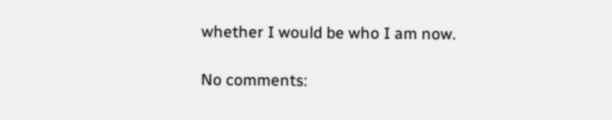whether I would be who I am now.

No comments: